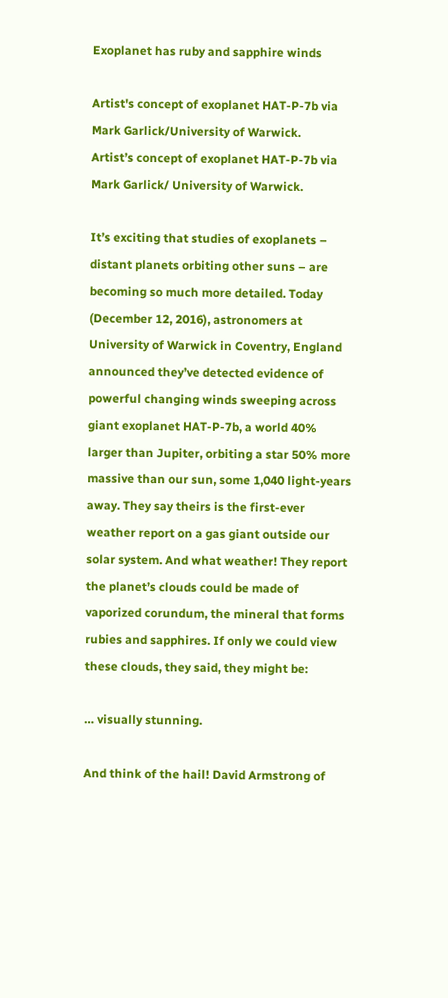Exoplanet has ruby and sapphire winds

Artist's concept of exoplanet HAT-P-7b via Mark Garlick/University of Warwick.
Artist’s concept of exoplanet HAT-P-7b via Mark Garlick/ University of Warwick.

It’s exciting that studies of exoplanets – distant planets orbiting other suns – are becoming so much more detailed. Today (December 12, 2016), astronomers at University of Warwick in Coventry, England announced they’ve detected evidence of powerful changing winds sweeping across giant exoplanet HAT-P-7b, a world 40% larger than Jupiter, orbiting a star 50% more massive than our sun, some 1,040 light-years away. They say theirs is the first-ever weather report on a gas giant outside our solar system. And what weather! They report the planet’s clouds could be made of vaporized corundum, the mineral that forms rubies and sapphires. If only we could view these clouds, they said, they might be:

… visually stunning.

And think of the hail! David Armstrong of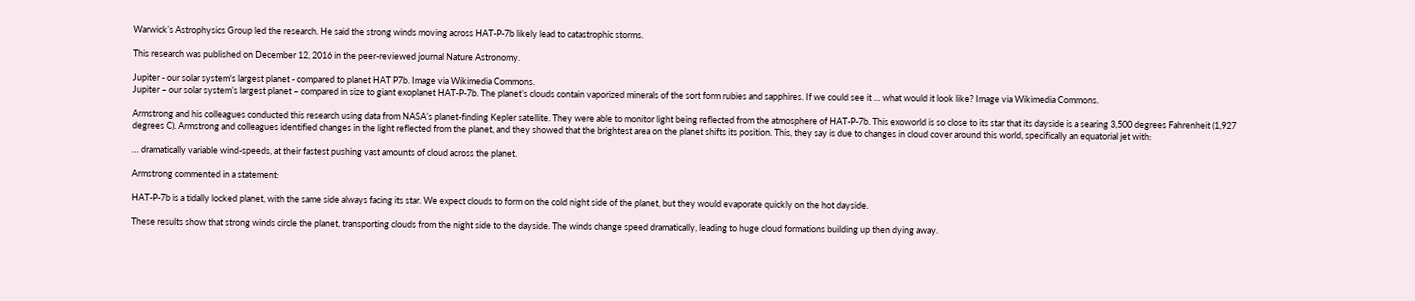Warwick’s Astrophysics Group led the research. He said the strong winds moving across HAT-P-7b likely lead to catastrophic storms.

This research was published on December 12, 2016 in the peer-reviewed journal Nature Astronomy.

Jupiter - our solar system's largest planet - compared to planet HAT P7b. Image via Wikimedia Commons.
Jupiter – our solar system’s largest planet – compared in size to giant exoplanet HAT-P-7b. The planet’s clouds contain vaporized minerals of the sort form rubies and sapphires. If we could see it … what would it look like? Image via Wikimedia Commons.

Armstrong and his colleagues conducted this research using data from NASA’s planet-finding Kepler satellite. They were able to monitor light being reflected from the atmosphere of HAT-P-7b. This exoworld is so close to its star that its dayside is a searing 3,500 degrees Fahrenheit (1,927 degrees C). Armstrong and colleagues identified changes in the light reflected from the planet, and they showed that the brightest area on the planet shifts its position. This, they say is due to changes in cloud cover around this world, specifically an equatorial jet with:

… dramatically variable wind-speeds, at their fastest pushing vast amounts of cloud across the planet.

Armstrong commented in a statement:

HAT-P-7b is a tidally locked planet, with the same side always facing its star. We expect clouds to form on the cold night side of the planet, but they would evaporate quickly on the hot dayside.

These results show that strong winds circle the planet, transporting clouds from the night side to the dayside. The winds change speed dramatically, leading to huge cloud formations building up then dying away.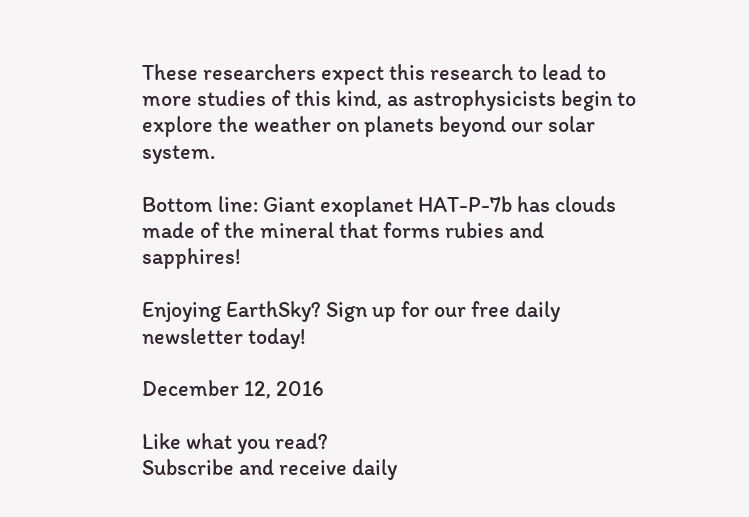These researchers expect this research to lead to more studies of this kind, as astrophysicists begin to explore the weather on planets beyond our solar system.

Bottom line: Giant exoplanet HAT-P-7b has clouds made of the mineral that forms rubies and sapphires!

Enjoying EarthSky? Sign up for our free daily newsletter today!

December 12, 2016

Like what you read?
Subscribe and receive daily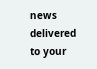news delivered to your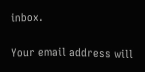inbox.

Your email address will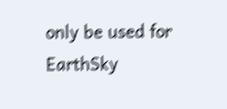only be used for EarthSky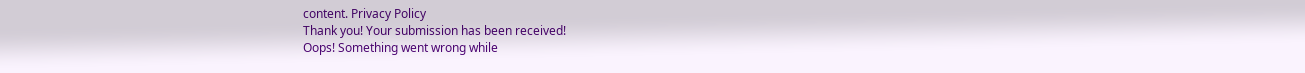content. Privacy Policy
Thank you! Your submission has been received!
Oops! Something went wrong while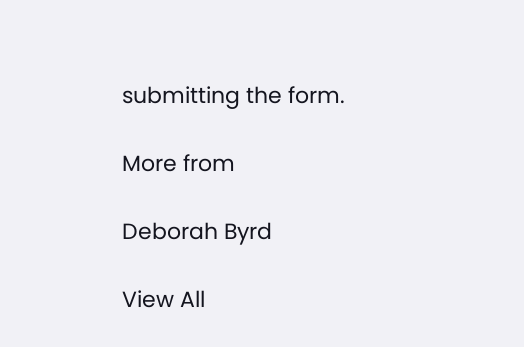submitting the form.

More from

Deborah Byrd

View All